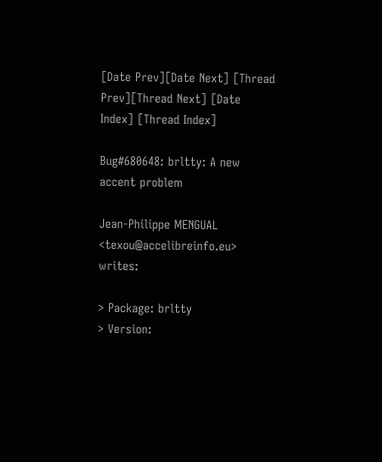[Date Prev][Date Next] [Thread Prev][Thread Next] [Date Index] [Thread Index]

Bug#680648: brltty: A new accent problem

Jean-Philippe MENGUAL <texou@accelibreinfo.eu> writes:

> Package: brltty
> Version: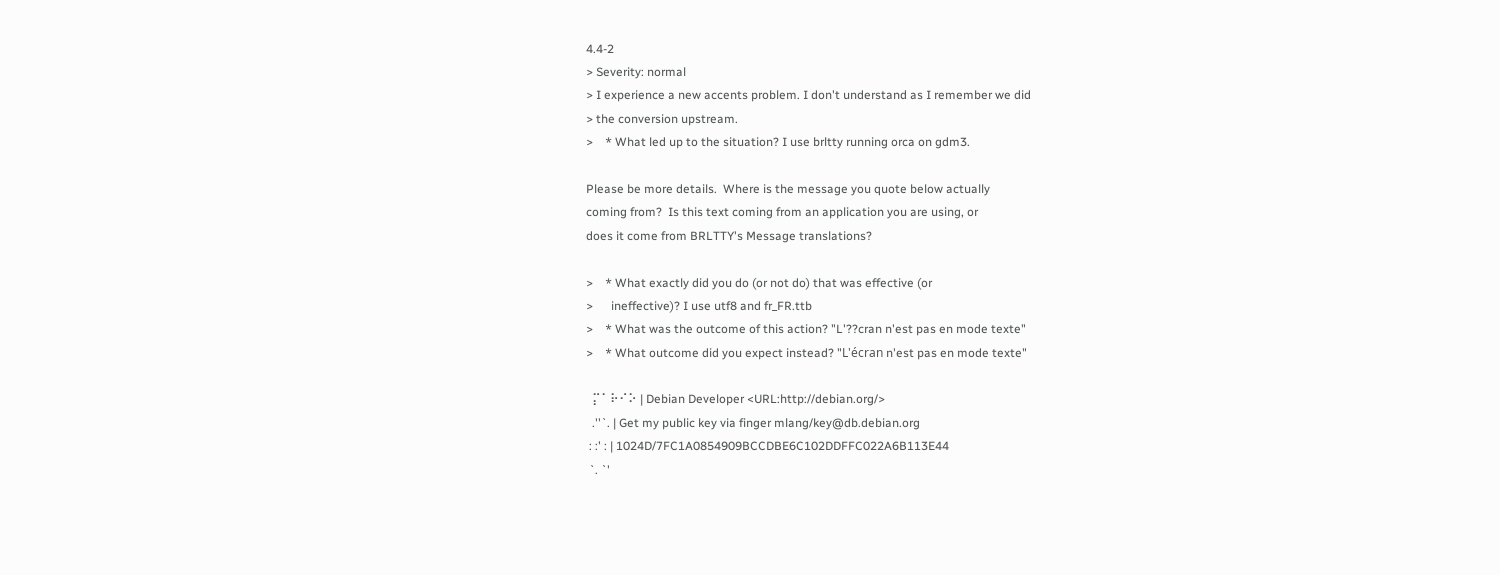4.4-2
> Severity: normal
> I experience a new accents problem. I don't understand as I remember we did
> the conversion upstream.
>    * What led up to the situation? I use brltty running orca on gdm3.

Please be more details.  Where is the message you quote below actually
coming from?  Is this text coming from an application you are using, or
does it come from BRLTTY's Message translations?

>    * What exactly did you do (or not do) that was effective (or
>      ineffective)? I use utf8 and fr_FR.ttb
>    * What was the outcome of this action? "L'??cran n'est pas en mode texte"
>    * What outcome did you expect instead? "L'écran n'est pas en mode texte"

  ⡍⠁⠗⠊⠕ | Debian Developer <URL:http://debian.org/>
  .''`. | Get my public key via finger mlang/key@db.debian.org
 : :' : | 1024D/7FC1A0854909BCCDBE6C102DDFFC022A6B113E44
 `. `'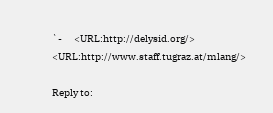`-      <URL:http://delysid.org/>  <URL:http://www.staff.tugraz.at/mlang/>

Reply to: